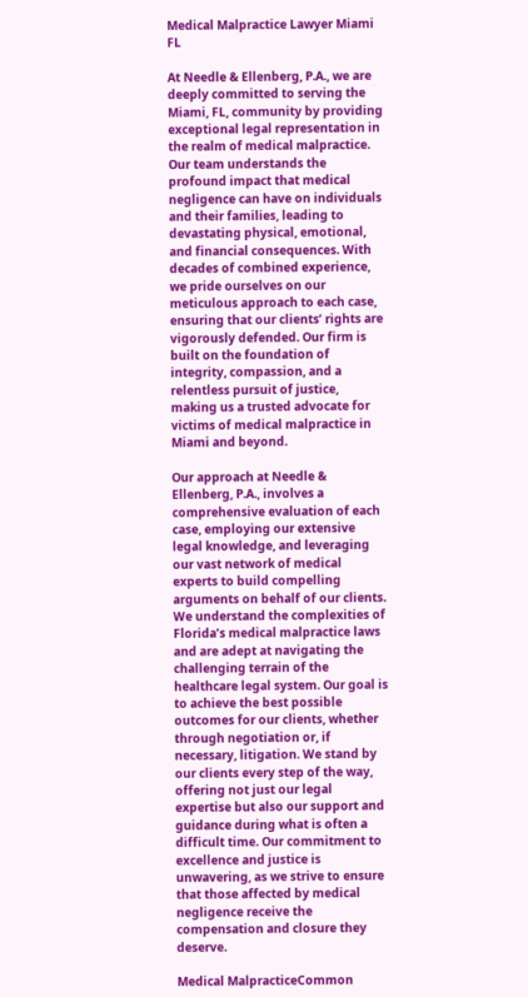Medical Malpractice Lawyer Miami FL

At Needle & Ellenberg, P.A., we are deeply committed to serving the Miami, FL, community by providing exceptional legal representation in the realm of medical malpractice. Our team understands the profound impact that medical negligence can have on individuals and their families, leading to devastating physical, emotional, and financial consequences. With decades of combined experience, we pride ourselves on our meticulous approach to each case, ensuring that our clients’ rights are vigorously defended. Our firm is built on the foundation of integrity, compassion, and a relentless pursuit of justice, making us a trusted advocate for victims of medical malpractice in Miami and beyond.

Our approach at Needle & Ellenberg, P.A., involves a comprehensive evaluation of each case, employing our extensive legal knowledge, and leveraging our vast network of medical experts to build compelling arguments on behalf of our clients. We understand the complexities of Florida’s medical malpractice laws and are adept at navigating the challenging terrain of the healthcare legal system. Our goal is to achieve the best possible outcomes for our clients, whether through negotiation or, if necessary, litigation. We stand by our clients every step of the way, offering not just our legal expertise but also our support and guidance during what is often a difficult time. Our commitment to excellence and justice is unwavering, as we strive to ensure that those affected by medical negligence receive the compensation and closure they deserve.

Medical MalpracticeCommon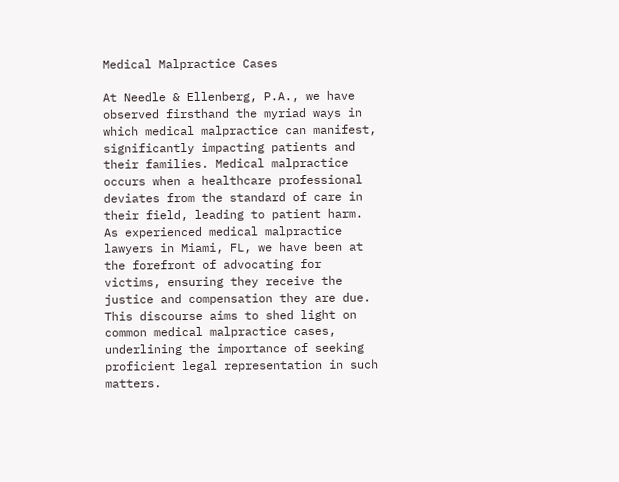Medical Malpractice Cases

At Needle & Ellenberg, P.A., we have observed firsthand the myriad ways in which medical malpractice can manifest, significantly impacting patients and their families. Medical malpractice occurs when a healthcare professional deviates from the standard of care in their field, leading to patient harm. As experienced medical malpractice lawyers in Miami, FL, we have been at the forefront of advocating for victims, ensuring they receive the justice and compensation they are due. This discourse aims to shed light on common medical malpractice cases, underlining the importance of seeking proficient legal representation in such matters.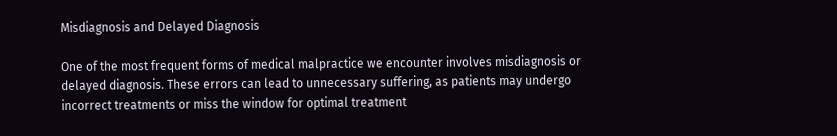Misdiagnosis and Delayed Diagnosis

One of the most frequent forms of medical malpractice we encounter involves misdiagnosis or delayed diagnosis. These errors can lead to unnecessary suffering, as patients may undergo incorrect treatments or miss the window for optimal treatment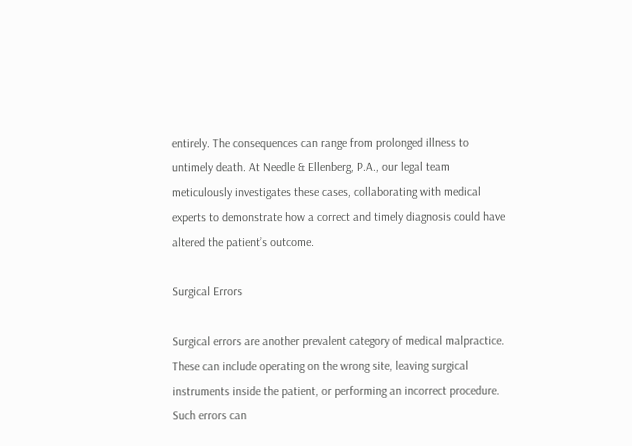entirely. The consequences can range from prolonged illness to untimely death. At Needle & Ellenberg, P.A., our legal team meticulously investigates these cases, collaborating with medical experts to demonstrate how a correct and timely diagnosis could have altered the patient’s outcome.

Surgical Errors

Surgical errors are another prevalent category of medical malpractice. These can include operating on the wrong site, leaving surgical instruments inside the patient, or performing an incorrect procedure. Such errors can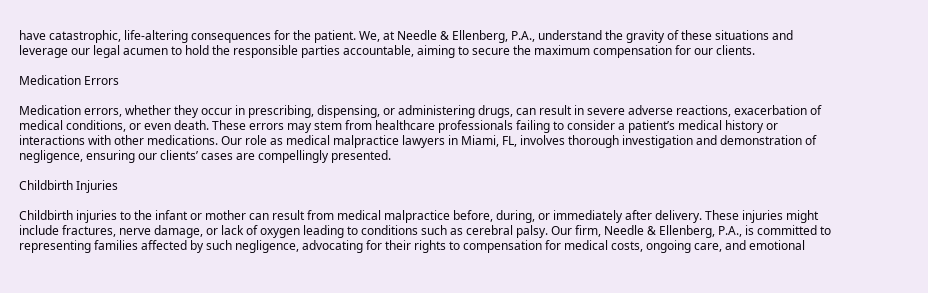have catastrophic, life-altering consequences for the patient. We, at Needle & Ellenberg, P.A., understand the gravity of these situations and leverage our legal acumen to hold the responsible parties accountable, aiming to secure the maximum compensation for our clients.

Medication Errors

Medication errors, whether they occur in prescribing, dispensing, or administering drugs, can result in severe adverse reactions, exacerbation of medical conditions, or even death. These errors may stem from healthcare professionals failing to consider a patient’s medical history or interactions with other medications. Our role as medical malpractice lawyers in Miami, FL, involves thorough investigation and demonstration of negligence, ensuring our clients’ cases are compellingly presented.

Childbirth Injuries

Childbirth injuries to the infant or mother can result from medical malpractice before, during, or immediately after delivery. These injuries might include fractures, nerve damage, or lack of oxygen leading to conditions such as cerebral palsy. Our firm, Needle & Ellenberg, P.A., is committed to representing families affected by such negligence, advocating for their rights to compensation for medical costs, ongoing care, and emotional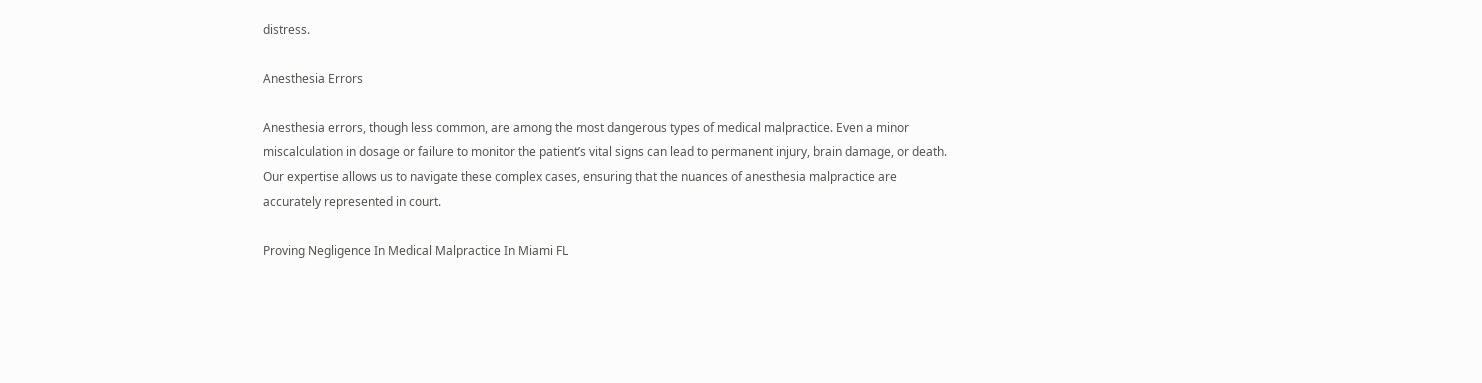distress.

Anesthesia Errors

Anesthesia errors, though less common, are among the most dangerous types of medical malpractice. Even a minor miscalculation in dosage or failure to monitor the patient’s vital signs can lead to permanent injury, brain damage, or death. Our expertise allows us to navigate these complex cases, ensuring that the nuances of anesthesia malpractice are accurately represented in court.

Proving Negligence In Medical Malpractice In Miami FL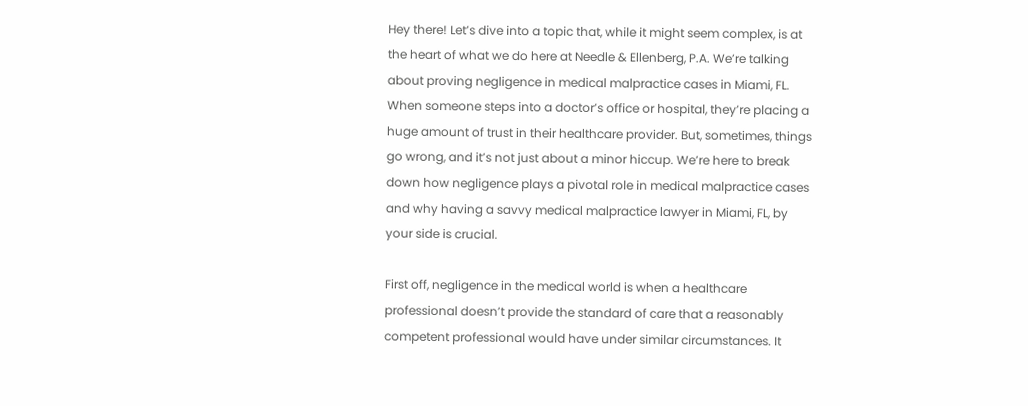Hey there! Let’s dive into a topic that, while it might seem complex, is at the heart of what we do here at Needle & Ellenberg, P.A. We’re talking about proving negligence in medical malpractice cases in Miami, FL. When someone steps into a doctor’s office or hospital, they’re placing a huge amount of trust in their healthcare provider. But, sometimes, things go wrong, and it’s not just about a minor hiccup. We’re here to break down how negligence plays a pivotal role in medical malpractice cases and why having a savvy medical malpractice lawyer in Miami, FL, by your side is crucial.

First off, negligence in the medical world is when a healthcare professional doesn’t provide the standard of care that a reasonably competent professional would have under similar circumstances. It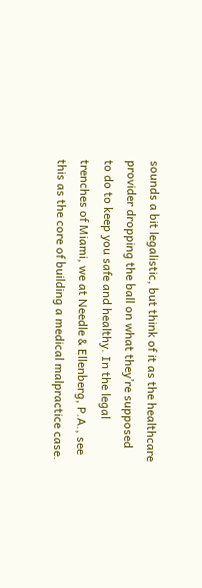sounds a bit legalistic, but think of it as the healthcare provider dropping the ball on what they’re supposed to do to keep you safe and healthy. In the legal trenches of Miami, we at Needle & Ellenberg, P.A., see this as the core of building a medical malpractice case.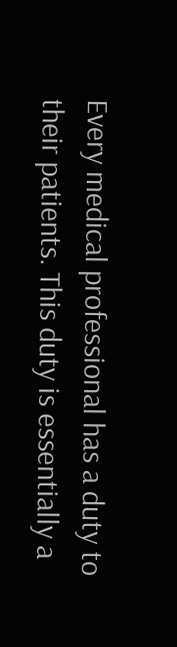Every medical professional has a duty to their patients. This duty is essentially a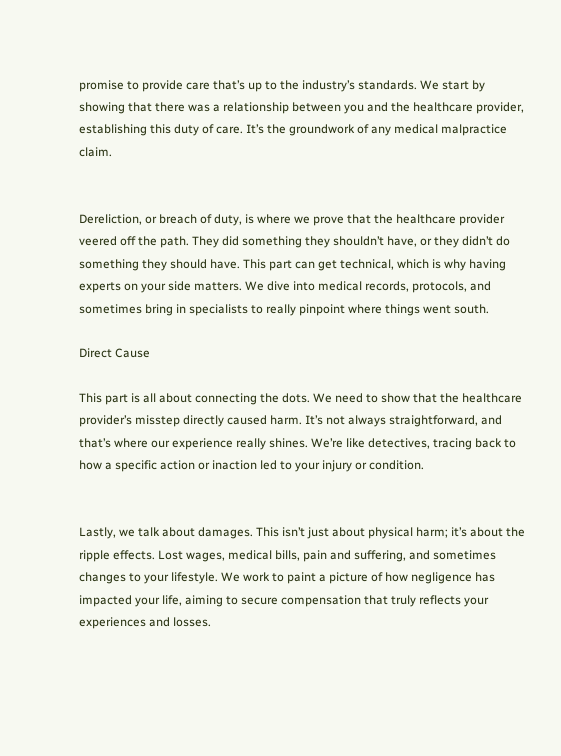promise to provide care that’s up to the industry’s standards. We start by showing that there was a relationship between you and the healthcare provider, establishing this duty of care. It’s the groundwork of any medical malpractice claim.


Dereliction, or breach of duty, is where we prove that the healthcare provider veered off the path. They did something they shouldn’t have, or they didn’t do something they should have. This part can get technical, which is why having experts on your side matters. We dive into medical records, protocols, and sometimes bring in specialists to really pinpoint where things went south.

Direct Cause

This part is all about connecting the dots. We need to show that the healthcare provider’s misstep directly caused harm. It’s not always straightforward, and that’s where our experience really shines. We’re like detectives, tracing back to how a specific action or inaction led to your injury or condition.


Lastly, we talk about damages. This isn’t just about physical harm; it’s about the ripple effects. Lost wages, medical bills, pain and suffering, and sometimes changes to your lifestyle. We work to paint a picture of how negligence has impacted your life, aiming to secure compensation that truly reflects your experiences and losses.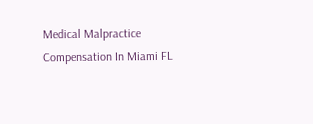Medical Malpractice Compensation In Miami FL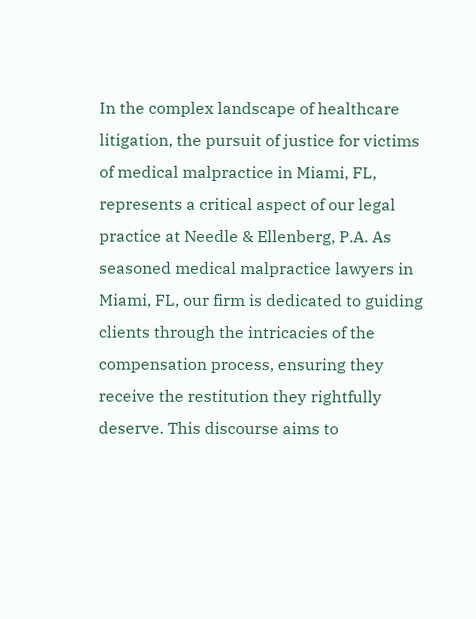In the complex landscape of healthcare litigation, the pursuit of justice for victims of medical malpractice in Miami, FL, represents a critical aspect of our legal practice at Needle & Ellenberg, P.A. As seasoned medical malpractice lawyers in Miami, FL, our firm is dedicated to guiding clients through the intricacies of the compensation process, ensuring they receive the restitution they rightfully deserve. This discourse aims to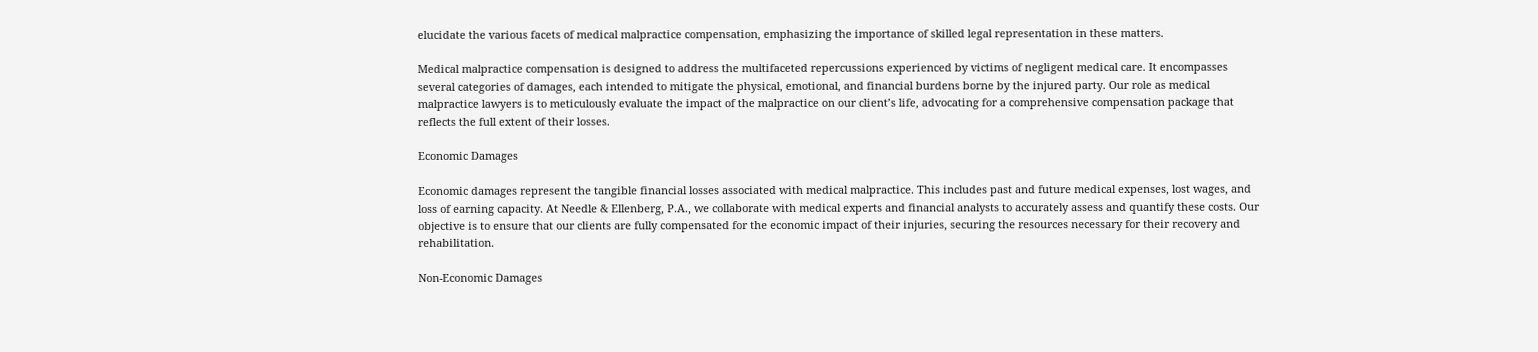elucidate the various facets of medical malpractice compensation, emphasizing the importance of skilled legal representation in these matters.

Medical malpractice compensation is designed to address the multifaceted repercussions experienced by victims of negligent medical care. It encompasses several categories of damages, each intended to mitigate the physical, emotional, and financial burdens borne by the injured party. Our role as medical malpractice lawyers is to meticulously evaluate the impact of the malpractice on our client’s life, advocating for a comprehensive compensation package that reflects the full extent of their losses.

Economic Damages

Economic damages represent the tangible financial losses associated with medical malpractice. This includes past and future medical expenses, lost wages, and loss of earning capacity. At Needle & Ellenberg, P.A., we collaborate with medical experts and financial analysts to accurately assess and quantify these costs. Our objective is to ensure that our clients are fully compensated for the economic impact of their injuries, securing the resources necessary for their recovery and rehabilitation.

Non-Economic Damages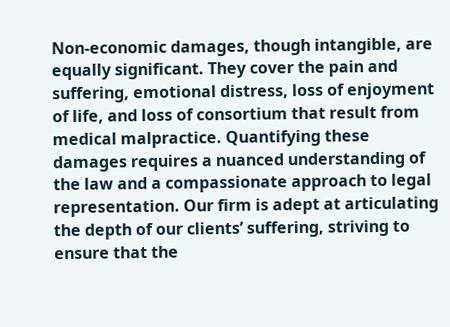Non-economic damages, though intangible, are equally significant. They cover the pain and suffering, emotional distress, loss of enjoyment of life, and loss of consortium that result from medical malpractice. Quantifying these damages requires a nuanced understanding of the law and a compassionate approach to legal representation. Our firm is adept at articulating the depth of our clients’ suffering, striving to ensure that the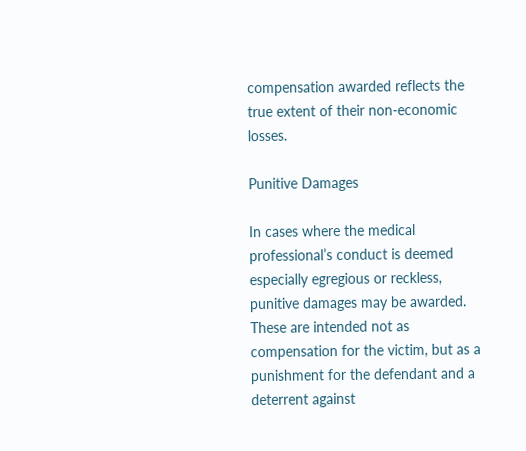compensation awarded reflects the true extent of their non-economic losses.

Punitive Damages

In cases where the medical professional’s conduct is deemed especially egregious or reckless, punitive damages may be awarded. These are intended not as compensation for the victim, but as a punishment for the defendant and a deterrent against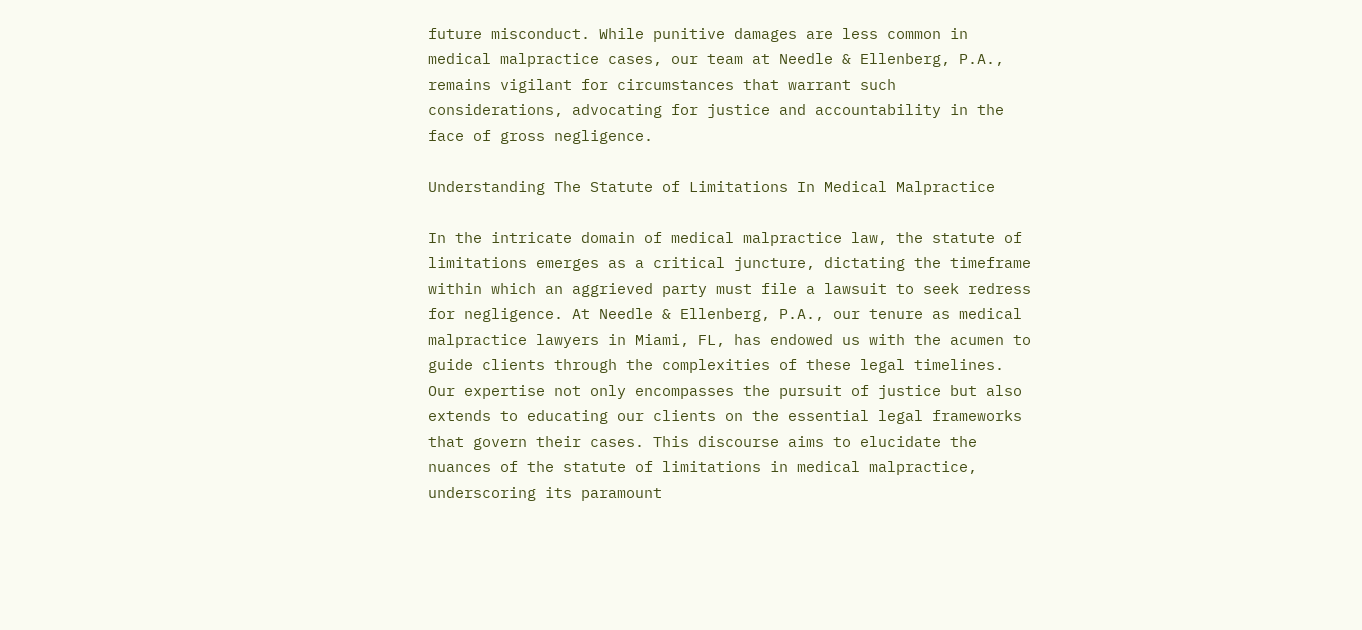future misconduct. While punitive damages are less common in medical malpractice cases, our team at Needle & Ellenberg, P.A., remains vigilant for circumstances that warrant such considerations, advocating for justice and accountability in the face of gross negligence.

Understanding The Statute of Limitations In Medical Malpractice

In the intricate domain of medical malpractice law, the statute of limitations emerges as a critical juncture, dictating the timeframe within which an aggrieved party must file a lawsuit to seek redress for negligence. At Needle & Ellenberg, P.A., our tenure as medical malpractice lawyers in Miami, FL, has endowed us with the acumen to guide clients through the complexities of these legal timelines. Our expertise not only encompasses the pursuit of justice but also extends to educating our clients on the essential legal frameworks that govern their cases. This discourse aims to elucidate the nuances of the statute of limitations in medical malpractice, underscoring its paramount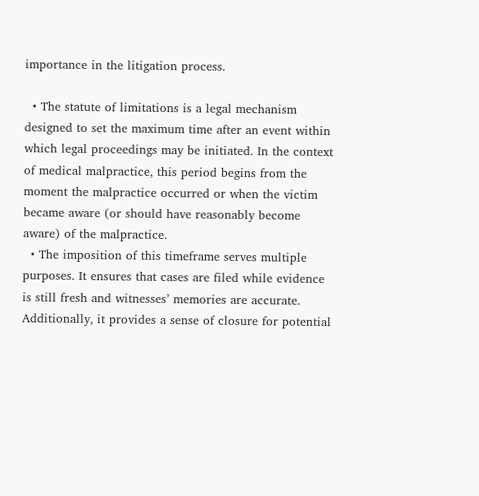importance in the litigation process.

  • The statute of limitations is a legal mechanism designed to set the maximum time after an event within which legal proceedings may be initiated. In the context of medical malpractice, this period begins from the moment the malpractice occurred or when the victim became aware (or should have reasonably become aware) of the malpractice.
  • The imposition of this timeframe serves multiple purposes. It ensures that cases are filed while evidence is still fresh and witnesses’ memories are accurate. Additionally, it provides a sense of closure for potential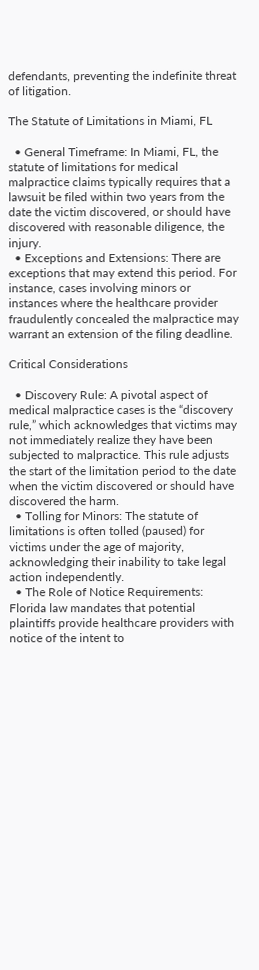defendants, preventing the indefinite threat of litigation.

The Statute of Limitations in Miami, FL

  • General Timeframe: In Miami, FL, the statute of limitations for medical malpractice claims typically requires that a lawsuit be filed within two years from the date the victim discovered, or should have discovered with reasonable diligence, the injury.
  • Exceptions and Extensions: There are exceptions that may extend this period. For instance, cases involving minors or instances where the healthcare provider fraudulently concealed the malpractice may warrant an extension of the filing deadline.

Critical Considerations

  • Discovery Rule: A pivotal aspect of medical malpractice cases is the “discovery rule,” which acknowledges that victims may not immediately realize they have been subjected to malpractice. This rule adjusts the start of the limitation period to the date when the victim discovered or should have discovered the harm.
  • Tolling for Minors: The statute of limitations is often tolled (paused) for victims under the age of majority, acknowledging their inability to take legal action independently.
  • The Role of Notice Requirements: Florida law mandates that potential plaintiffs provide healthcare providers with notice of the intent to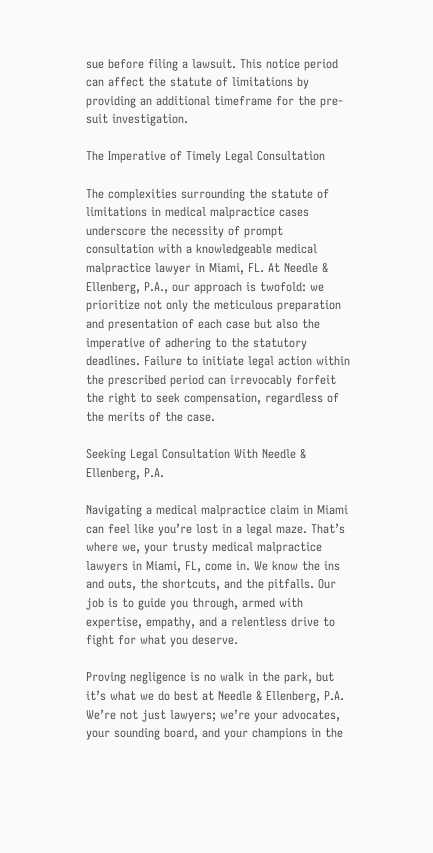sue before filing a lawsuit. This notice period can affect the statute of limitations by providing an additional timeframe for the pre-suit investigation.

The Imperative of Timely Legal Consultation

The complexities surrounding the statute of limitations in medical malpractice cases underscore the necessity of prompt consultation with a knowledgeable medical malpractice lawyer in Miami, FL. At Needle & Ellenberg, P.A., our approach is twofold: we prioritize not only the meticulous preparation and presentation of each case but also the imperative of adhering to the statutory deadlines. Failure to initiate legal action within the prescribed period can irrevocably forfeit the right to seek compensation, regardless of the merits of the case.

Seeking Legal Consultation With Needle & Ellenberg, P.A.

Navigating a medical malpractice claim in Miami can feel like you’re lost in a legal maze. That’s where we, your trusty medical malpractice lawyers in Miami, FL, come in. We know the ins and outs, the shortcuts, and the pitfalls. Our job is to guide you through, armed with expertise, empathy, and a relentless drive to fight for what you deserve.

Proving negligence is no walk in the park, but it’s what we do best at Needle & Ellenberg, P.A. We’re not just lawyers; we’re your advocates, your sounding board, and your champions in the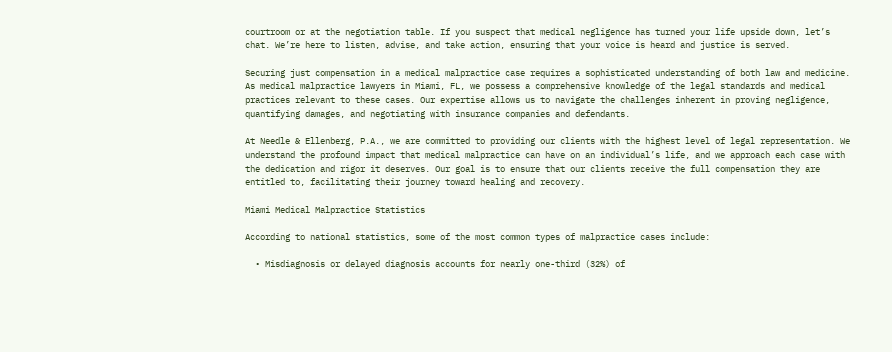courtroom or at the negotiation table. If you suspect that medical negligence has turned your life upside down, let’s chat. We’re here to listen, advise, and take action, ensuring that your voice is heard and justice is served.

Securing just compensation in a medical malpractice case requires a sophisticated understanding of both law and medicine. As medical malpractice lawyers in Miami, FL, we possess a comprehensive knowledge of the legal standards and medical practices relevant to these cases. Our expertise allows us to navigate the challenges inherent in proving negligence, quantifying damages, and negotiating with insurance companies and defendants.

At Needle & Ellenberg, P.A., we are committed to providing our clients with the highest level of legal representation. We understand the profound impact that medical malpractice can have on an individual’s life, and we approach each case with the dedication and rigor it deserves. Our goal is to ensure that our clients receive the full compensation they are entitled to, facilitating their journey toward healing and recovery.

Miami Medical Malpractice Statistics

According to national statistics, some of the most common types of malpractice cases include:

  • Misdiagnosis or delayed diagnosis accounts for nearly one-third (32%) of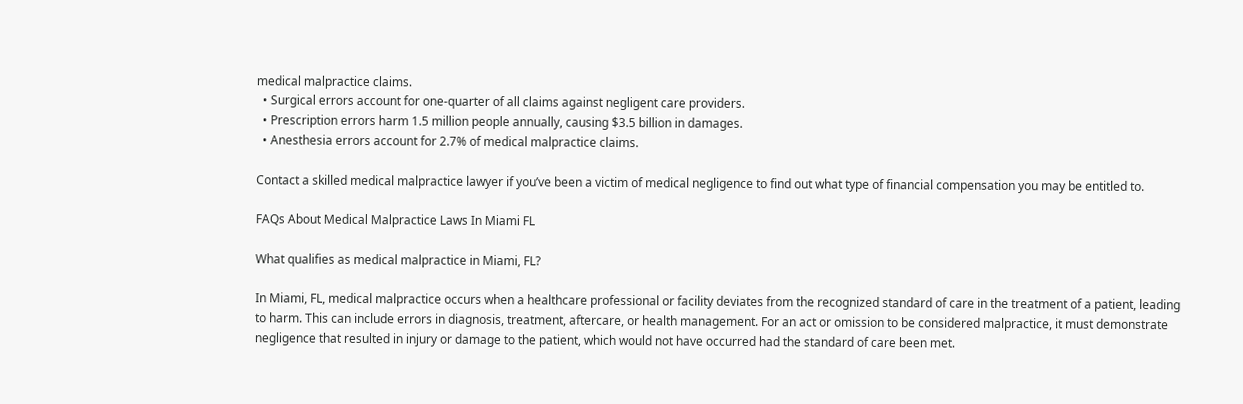medical malpractice claims.
  • Surgical errors account for one-quarter of all claims against negligent care providers.
  • Prescription errors harm 1.5 million people annually, causing $3.5 billion in damages.
  • Anesthesia errors account for 2.7% of medical malpractice claims.

Contact a skilled medical malpractice lawyer if you’ve been a victim of medical negligence to find out what type of financial compensation you may be entitled to.

FAQs About Medical Malpractice Laws In Miami FL

What qualifies as medical malpractice in Miami, FL?

In Miami, FL, medical malpractice occurs when a healthcare professional or facility deviates from the recognized standard of care in the treatment of a patient, leading to harm. This can include errors in diagnosis, treatment, aftercare, or health management. For an act or omission to be considered malpractice, it must demonstrate negligence that resulted in injury or damage to the patient, which would not have occurred had the standard of care been met.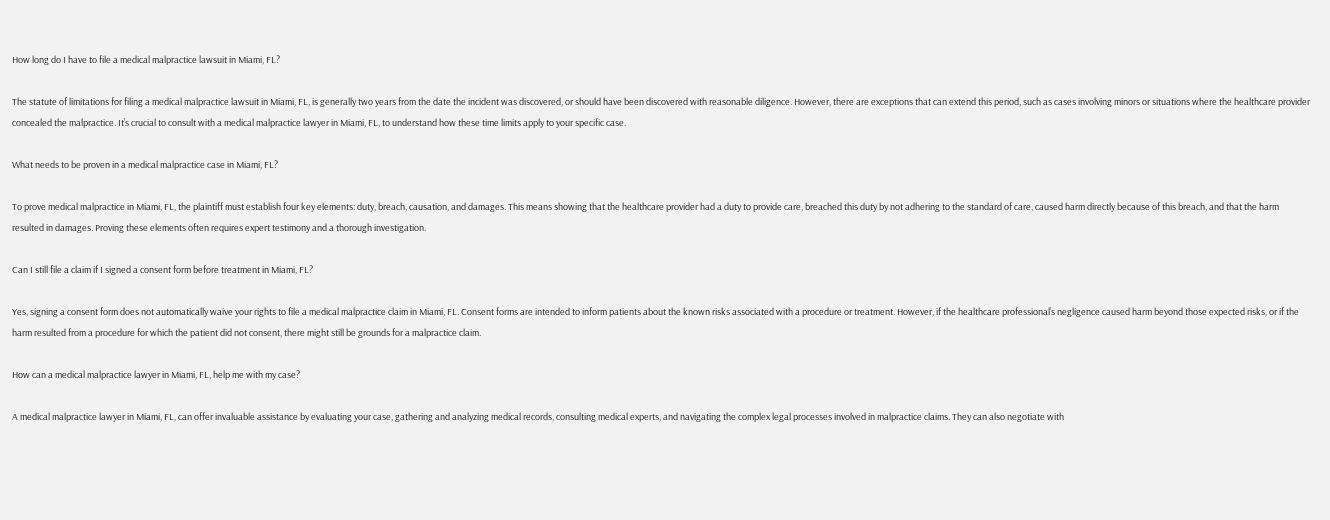How long do I have to file a medical malpractice lawsuit in Miami, FL?

The statute of limitations for filing a medical malpractice lawsuit in Miami, FL, is generally two years from the date the incident was discovered, or should have been discovered with reasonable diligence. However, there are exceptions that can extend this period, such as cases involving minors or situations where the healthcare provider concealed the malpractice. It’s crucial to consult with a medical malpractice lawyer in Miami, FL, to understand how these time limits apply to your specific case.

What needs to be proven in a medical malpractice case in Miami, FL?

To prove medical malpractice in Miami, FL, the plaintiff must establish four key elements: duty, breach, causation, and damages. This means showing that the healthcare provider had a duty to provide care, breached this duty by not adhering to the standard of care, caused harm directly because of this breach, and that the harm resulted in damages. Proving these elements often requires expert testimony and a thorough investigation.

Can I still file a claim if I signed a consent form before treatment in Miami, FL?

Yes, signing a consent form does not automatically waive your rights to file a medical malpractice claim in Miami, FL. Consent forms are intended to inform patients about the known risks associated with a procedure or treatment. However, if the healthcare professional’s negligence caused harm beyond those expected risks, or if the harm resulted from a procedure for which the patient did not consent, there might still be grounds for a malpractice claim.

How can a medical malpractice lawyer in Miami, FL, help me with my case?

A medical malpractice lawyer in Miami, FL, can offer invaluable assistance by evaluating your case, gathering and analyzing medical records, consulting medical experts, and navigating the complex legal processes involved in malpractice claims. They can also negotiate with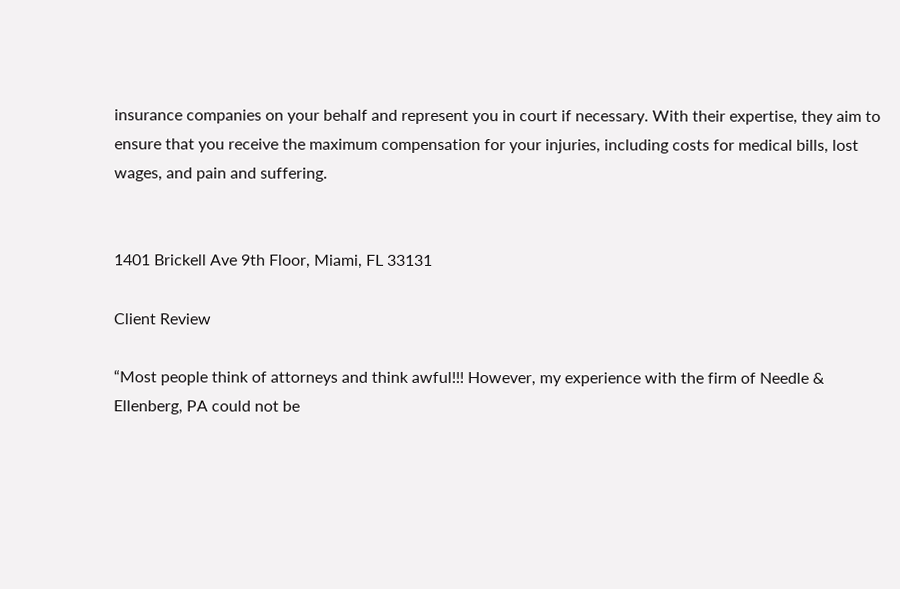insurance companies on your behalf and represent you in court if necessary. With their expertise, they aim to ensure that you receive the maximum compensation for your injuries, including costs for medical bills, lost wages, and pain and suffering.


1401 Brickell Ave 9th Floor, Miami, FL 33131

Client Review

“Most people think of attorneys and think awful!!! However, my experience with the firm of Needle & Ellenberg, PA could not be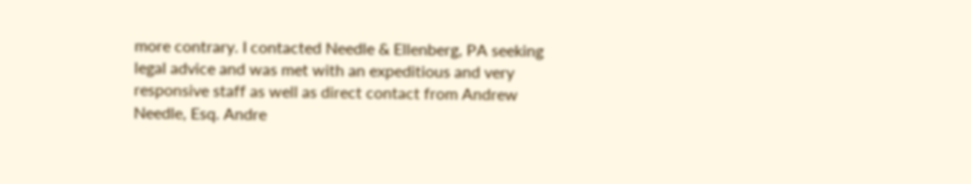more contrary. I contacted Needle & Ellenberg, PA seeking legal advice and was met with an expeditious and very responsive staff as well as direct contact from Andrew Needle, Esq. Andre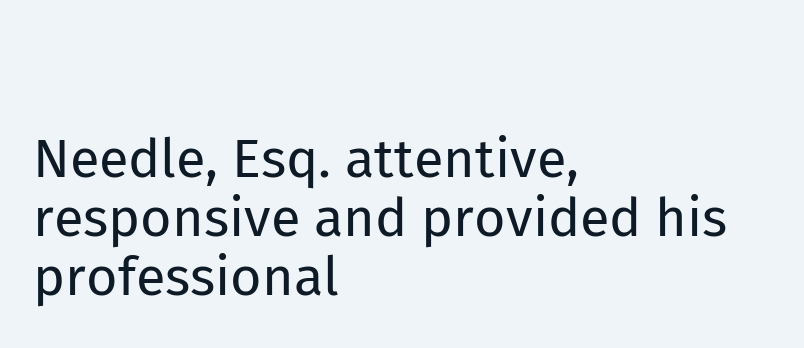Needle, Esq. attentive, responsive and provided his professional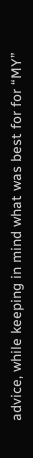advice, while keeping in mind what was best for for “MY”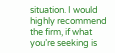situation. I would highly recommend the firm, if what you’re seeking is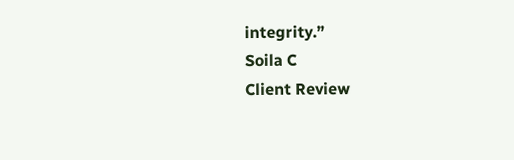integrity.”
Soila C
Client Review